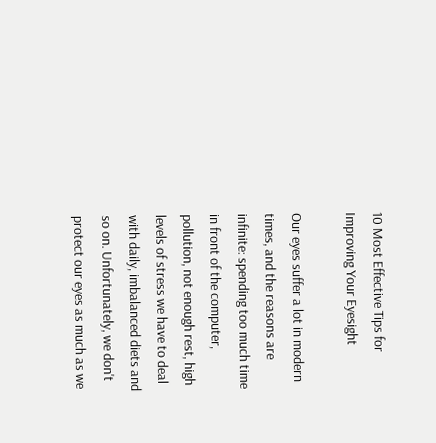10 Most Effective Tips for Improving Your Eyesight

Our eyes suffer a lot in modern times, and the reasons are infinite: spending too much time in front of the computer, pollution, not enough rest, high levels of stress we have to deal with daily, imbalanced diets and so on. Unfortunately, we don't protect our eyes as much as we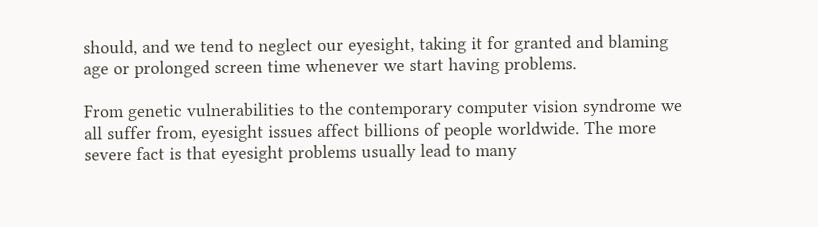should, and we tend to neglect our eyesight, taking it for granted and blaming age or prolonged screen time whenever we start having problems.

From genetic vulnerabilities to the contemporary computer vision syndrome we all suffer from, eyesight issues affect billions of people worldwide. The more severe fact is that eyesight problems usually lead to many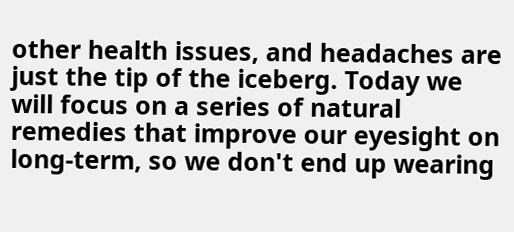other health issues, and headaches are just the tip of the iceberg. Today we will focus on a series of natural remedies that improve our eyesight on long-term, so we don't end up wearing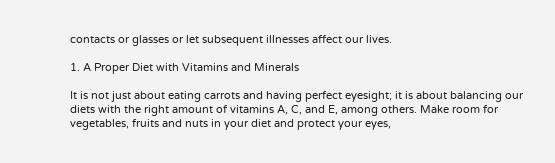contacts or glasses or let subsequent illnesses affect our lives.

1. A Proper Diet with Vitamins and Minerals

It is not just about eating carrots and having perfect eyesight; it is about balancing our diets with the right amount of vitamins A, C, and E, among others. Make room for vegetables, fruits and nuts in your diet and protect your eyes,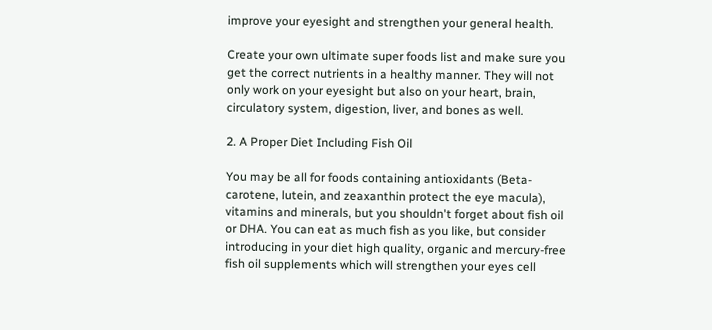improve your eyesight and strengthen your general health.

Create your own ultimate super foods list and make sure you get the correct nutrients in a healthy manner. They will not only work on your eyesight but also on your heart, brain, circulatory system, digestion, liver, and bones as well.

2. A Proper Diet Including Fish Oil

You may be all for foods containing antioxidants (Beta-carotene, lutein, and zeaxanthin protect the eye macula), vitamins and minerals, but you shouldn't forget about fish oil or DHA. You can eat as much fish as you like, but consider introducing in your diet high quality, organic and mercury-free fish oil supplements which will strengthen your eyes cell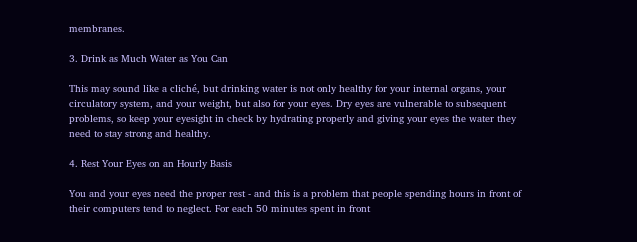membranes.

3. Drink as Much Water as You Can

This may sound like a cliché, but drinking water is not only healthy for your internal organs, your circulatory system, and your weight, but also for your eyes. Dry eyes are vulnerable to subsequent problems, so keep your eyesight in check by hydrating properly and giving your eyes the water they need to stay strong and healthy.

4. Rest Your Eyes on an Hourly Basis

You and your eyes need the proper rest - and this is a problem that people spending hours in front of their computers tend to neglect. For each 50 minutes spent in front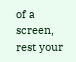of a screen, rest your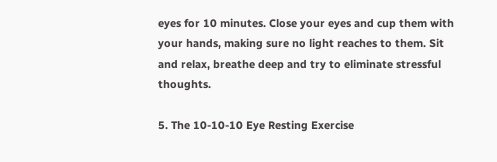eyes for 10 minutes. Close your eyes and cup them with your hands, making sure no light reaches to them. Sit and relax, breathe deep and try to eliminate stressful thoughts.

5. The 10-10-10 Eye Resting Exercise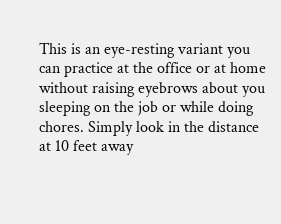This is an eye-resting variant you can practice at the office or at home without raising eyebrows about you sleeping on the job or while doing chores. Simply look in the distance at 10 feet away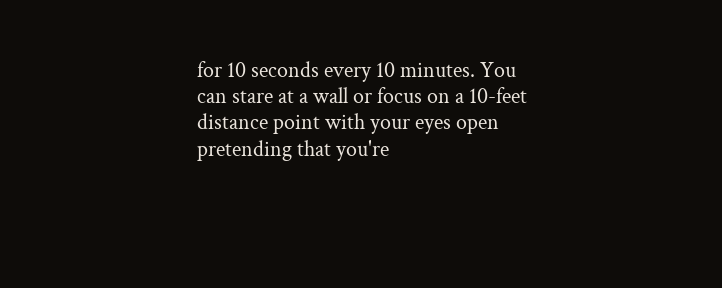for 10 seconds every 10 minutes. You can stare at a wall or focus on a 10-feet distance point with your eyes open pretending that you're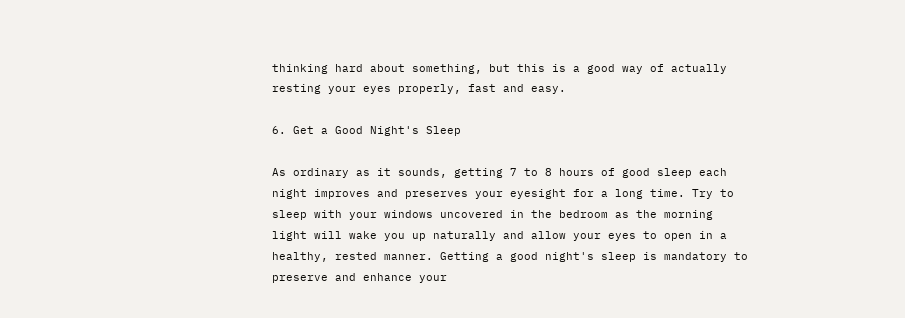thinking hard about something, but this is a good way of actually resting your eyes properly, fast and easy.

6. Get a Good Night's Sleep

As ordinary as it sounds, getting 7 to 8 hours of good sleep each night improves and preserves your eyesight for a long time. Try to sleep with your windows uncovered in the bedroom as the morning light will wake you up naturally and allow your eyes to open in a healthy, rested manner. Getting a good night's sleep is mandatory to preserve and enhance your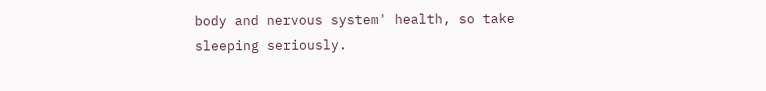body and nervous system' health, so take sleeping seriously.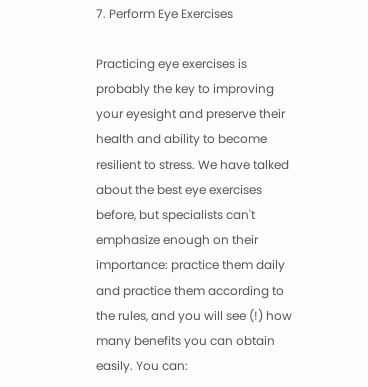7. Perform Eye Exercises

Practicing eye exercises is probably the key to improving your eyesight and preserve their health and ability to become resilient to stress. We have talked about the best eye exercises before, but specialists can't emphasize enough on their importance: practice them daily and practice them according to the rules, and you will see (!) how many benefits you can obtain easily. You can: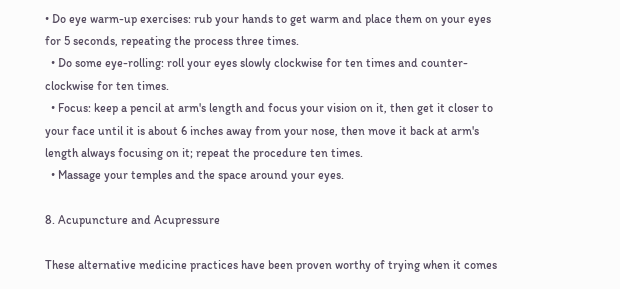• Do eye warm-up exercises: rub your hands to get warm and place them on your eyes for 5 seconds, repeating the process three times.
  • Do some eye-rolling: roll your eyes slowly clockwise for ten times and counter-clockwise for ten times.
  • Focus: keep a pencil at arm's length and focus your vision on it, then get it closer to your face until it is about 6 inches away from your nose, then move it back at arm's length always focusing on it; repeat the procedure ten times.
  • Massage your temples and the space around your eyes.

8. Acupuncture and Acupressure

These alternative medicine practices have been proven worthy of trying when it comes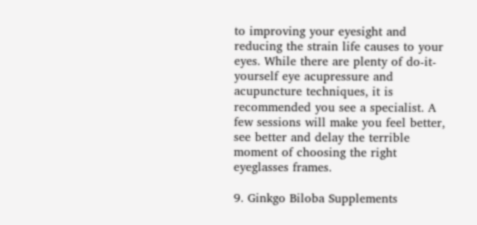to improving your eyesight and reducing the strain life causes to your eyes. While there are plenty of do-it-yourself eye acupressure and acupuncture techniques, it is recommended you see a specialist. A few sessions will make you feel better, see better and delay the terrible moment of choosing the right eyeglasses frames.

9. Ginkgo Biloba Supplements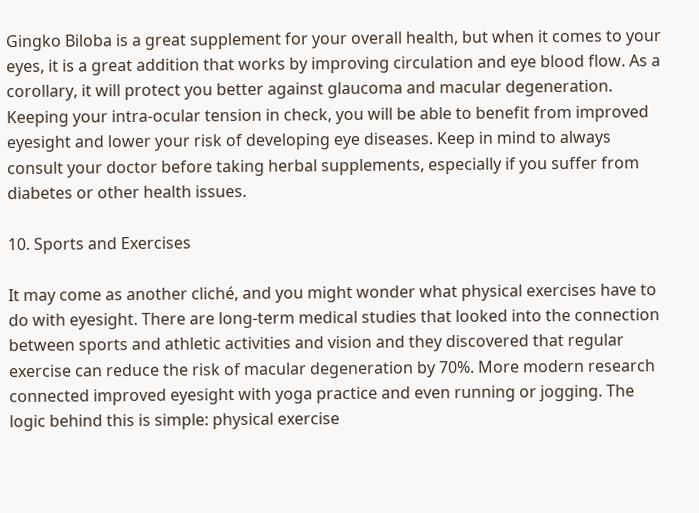Gingko Biloba is a great supplement for your overall health, but when it comes to your eyes, it is a great addition that works by improving circulation and eye blood flow. As a corollary, it will protect you better against glaucoma and macular degeneration. Keeping your intra-ocular tension in check, you will be able to benefit from improved eyesight and lower your risk of developing eye diseases. Keep in mind to always consult your doctor before taking herbal supplements, especially if you suffer from diabetes or other health issues.

10. Sports and Exercises

It may come as another cliché, and you might wonder what physical exercises have to do with eyesight. There are long-term medical studies that looked into the connection between sports and athletic activities and vision and they discovered that regular exercise can reduce the risk of macular degeneration by 70%. More modern research connected improved eyesight with yoga practice and even running or jogging. The logic behind this is simple: physical exercise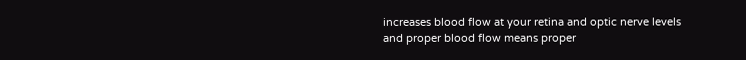increases blood flow at your retina and optic nerve levels and proper blood flow means proper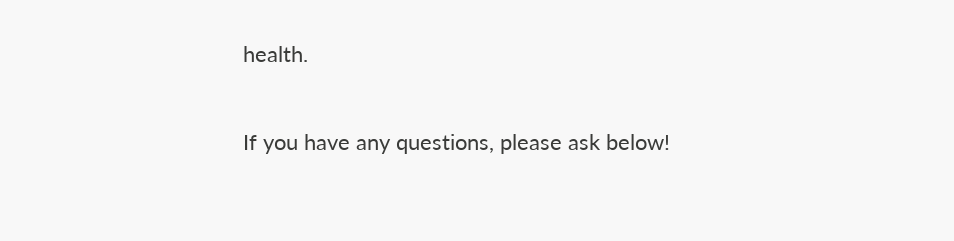health.

If you have any questions, please ask below!